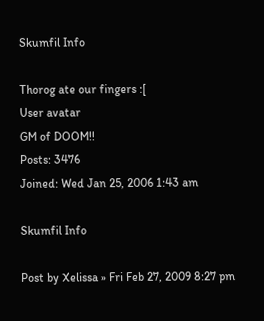Skumfil Info

Thorog ate our fingers :[
User avatar
GM of DOOM!!
Posts: 3476
Joined: Wed Jan 25, 2006 1:43 am

Skumfil Info

Post by Xelissa » Fri Feb 27, 2009 8:27 pm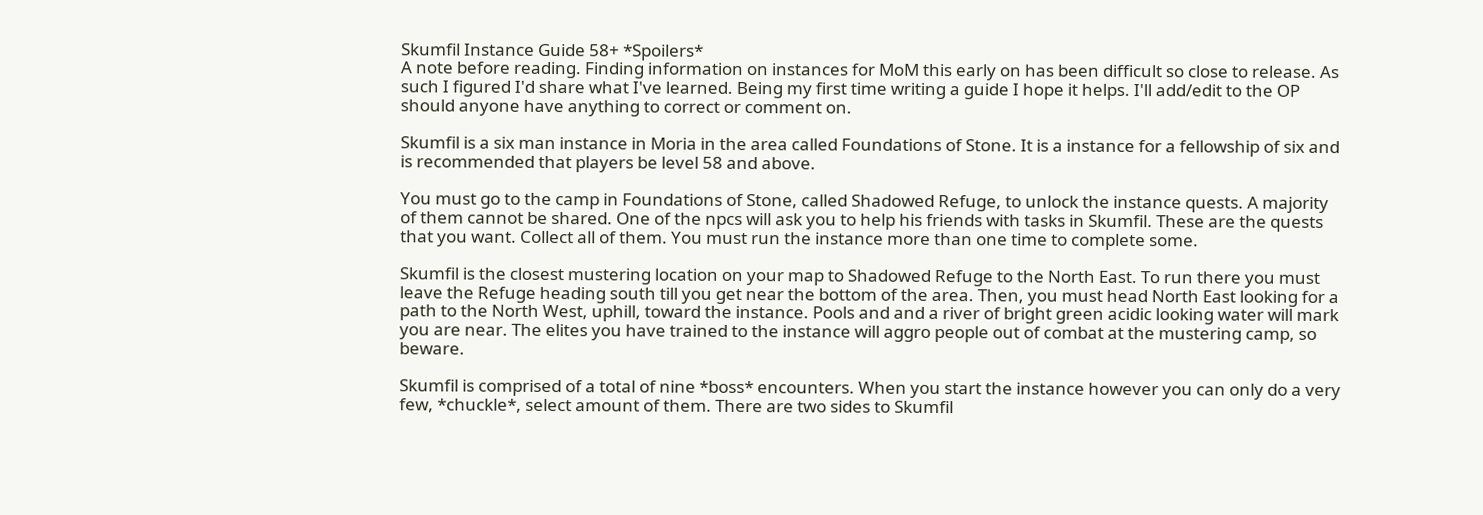Skumfil Instance Guide 58+ *Spoilers*
A note before reading. Finding information on instances for MoM this early on has been difficult so close to release. As such I figured I'd share what I've learned. Being my first time writing a guide I hope it helps. I'll add/edit to the OP should anyone have anything to correct or comment on.

Skumfil is a six man instance in Moria in the area called Foundations of Stone. It is a instance for a fellowship of six and is recommended that players be level 58 and above.

You must go to the camp in Foundations of Stone, called Shadowed Refuge, to unlock the instance quests. A majority of them cannot be shared. One of the npcs will ask you to help his friends with tasks in Skumfil. These are the quests that you want. Collect all of them. You must run the instance more than one time to complete some.

Skumfil is the closest mustering location on your map to Shadowed Refuge to the North East. To run there you must leave the Refuge heading south till you get near the bottom of the area. Then, you must head North East looking for a path to the North West, uphill, toward the instance. Pools and and a river of bright green acidic looking water will mark you are near. The elites you have trained to the instance will aggro people out of combat at the mustering camp, so beware.

Skumfil is comprised of a total of nine *boss* encounters. When you start the instance however you can only do a very few, *chuckle*, select amount of them. There are two sides to Skumfil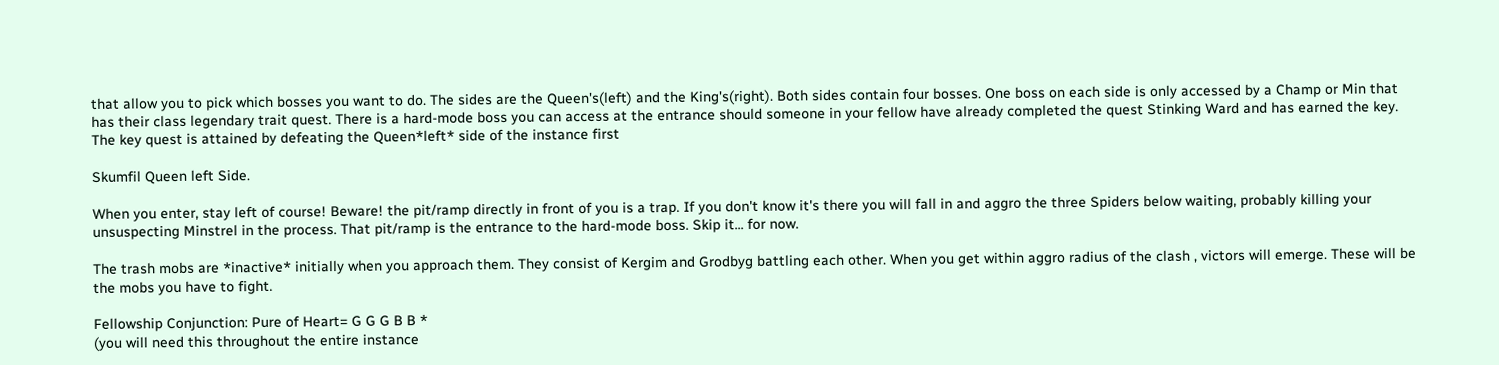that allow you to pick which bosses you want to do. The sides are the Queen's(left) and the King's(right). Both sides contain four bosses. One boss on each side is only accessed by a Champ or Min that has their class legendary trait quest. There is a hard-mode boss you can access at the entrance should someone in your fellow have already completed the quest Stinking Ward and has earned the key. The key quest is attained by defeating the Queen*left* side of the instance first

Skumfil Queen left Side.

When you enter, stay left of course! Beware! the pit/ramp directly in front of you is a trap. If you don't know it's there you will fall in and aggro the three Spiders below waiting, probably killing your unsuspecting Minstrel in the process. That pit/ramp is the entrance to the hard-mode boss. Skip it... for now.

The trash mobs are *inactive* initially when you approach them. They consist of Kergim and Grodbyg battling each other. When you get within aggro radius of the clash , victors will emerge. These will be the mobs you have to fight.

Fellowship Conjunction: Pure of Heart= G G G B B *
(you will need this throughout the entire instance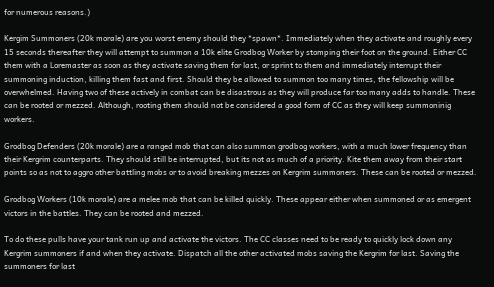for numerous reasons.)

Kergim Summoners (20k morale) are you worst enemy should they *spawn*. Immediately when they activate and roughly every 15 seconds thereafter they will attempt to summon a 10k elite Grodbog Worker by stomping their foot on the ground. Either CC them with a Loremaster as soon as they activate saving them for last, or sprint to them and immediately interrupt their summoning induction, killing them fast and first. Should they be allowed to summon too many times, the fellowship will be overwhelmed. Having two of these actively in combat can be disastrous as they will produce far too many adds to handle. These can be rooted or mezzed. Although, rooting them should not be considered a good form of CC as they will keep summoninig workers.

Grodbog Defenders (20k morale) are a ranged mob that can also summon grodbog workers, with a much lower frequency than their Kergrim counterparts. They should still be interrupted, but its not as much of a priority. Kite them away from their start points so as not to aggro other battling mobs or to avoid breaking mezzes on Kergrim summoners. These can be rooted or mezzed.

Grodbog Workers (10k morale) are a melee mob that can be killed quickly. These appear either when summoned or as emergent victors in the battles. They can be rooted and mezzed.

To do these pulls have your tank run up and activate the victors. The CC classes need to be ready to quickly lock down any Kergrim summoners if and when they activate. Dispatch all the other activated mobs saving the Kergrim for last. Saving the summoners for last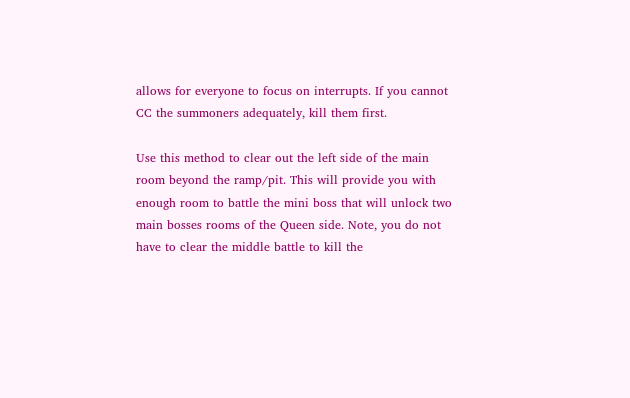allows for everyone to focus on interrupts. If you cannot CC the summoners adequately, kill them first.

Use this method to clear out the left side of the main room beyond the ramp/pit. This will provide you with enough room to battle the mini boss that will unlock two main bosses rooms of the Queen side. Note, you do not have to clear the middle battle to kill the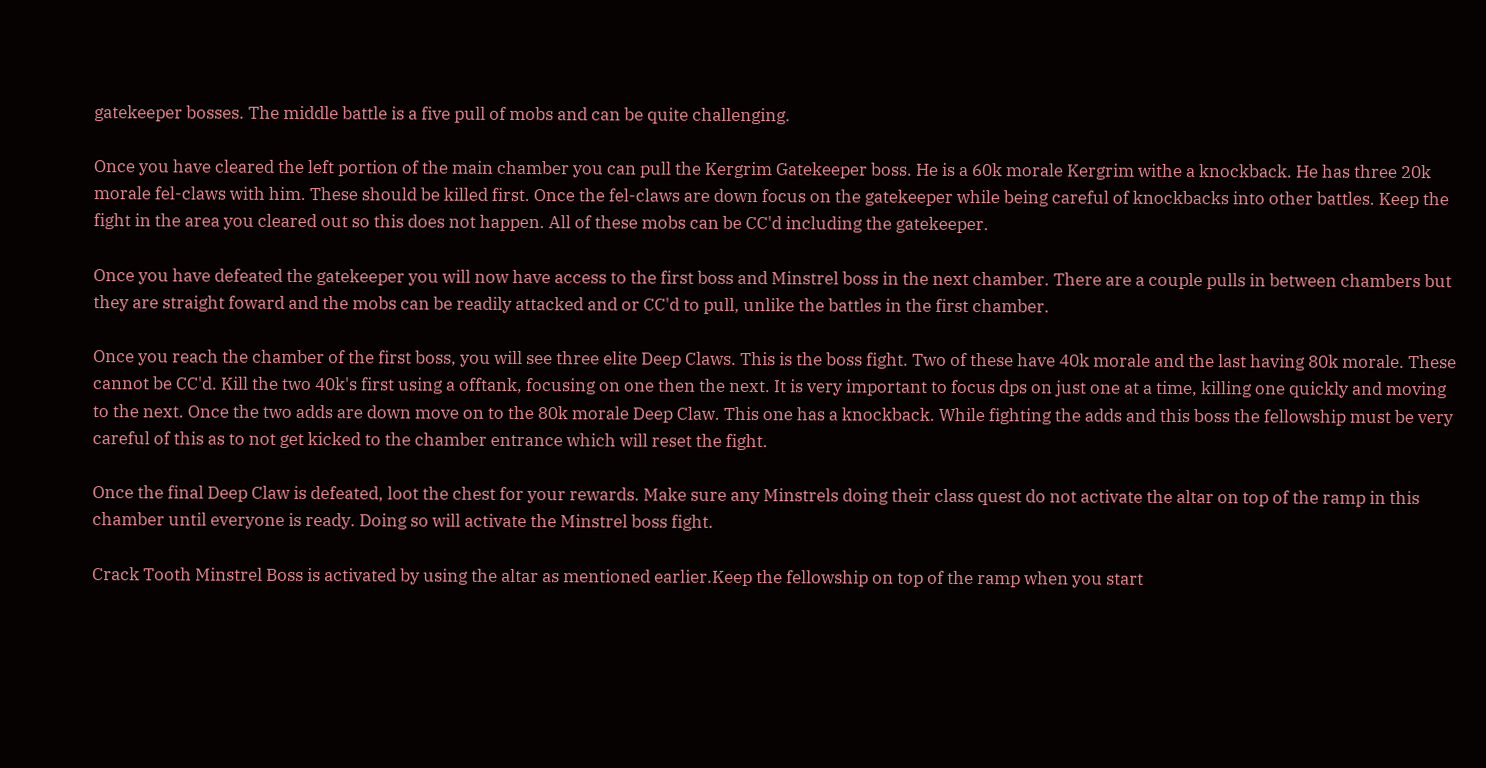gatekeeper bosses. The middle battle is a five pull of mobs and can be quite challenging.

Once you have cleared the left portion of the main chamber you can pull the Kergrim Gatekeeper boss. He is a 60k morale Kergrim withe a knockback. He has three 20k morale fel-claws with him. These should be killed first. Once the fel-claws are down focus on the gatekeeper while being careful of knockbacks into other battles. Keep the fight in the area you cleared out so this does not happen. All of these mobs can be CC'd including the gatekeeper.

Once you have defeated the gatekeeper you will now have access to the first boss and Minstrel boss in the next chamber. There are a couple pulls in between chambers but they are straight foward and the mobs can be readily attacked and or CC'd to pull, unlike the battles in the first chamber.

Once you reach the chamber of the first boss, you will see three elite Deep Claws. This is the boss fight. Two of these have 40k morale and the last having 80k morale. These cannot be CC'd. Kill the two 40k's first using a offtank, focusing on one then the next. It is very important to focus dps on just one at a time, killing one quickly and moving to the next. Once the two adds are down move on to the 80k morale Deep Claw. This one has a knockback. While fighting the adds and this boss the fellowship must be very careful of this as to not get kicked to the chamber entrance which will reset the fight.

Once the final Deep Claw is defeated, loot the chest for your rewards. Make sure any Minstrels doing their class quest do not activate the altar on top of the ramp in this chamber until everyone is ready. Doing so will activate the Minstrel boss fight.

Crack Tooth Minstrel Boss is activated by using the altar as mentioned earlier.Keep the fellowship on top of the ramp when you start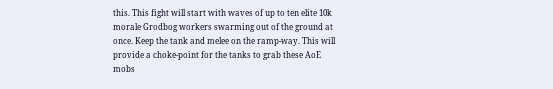this. This fight will start with waves of up to ten elite 10k morale Grodbog workers swarming out of the ground at once. Keep the tank and melee on the ramp-way. This will provide a choke-point for the tanks to grab these AoE mobs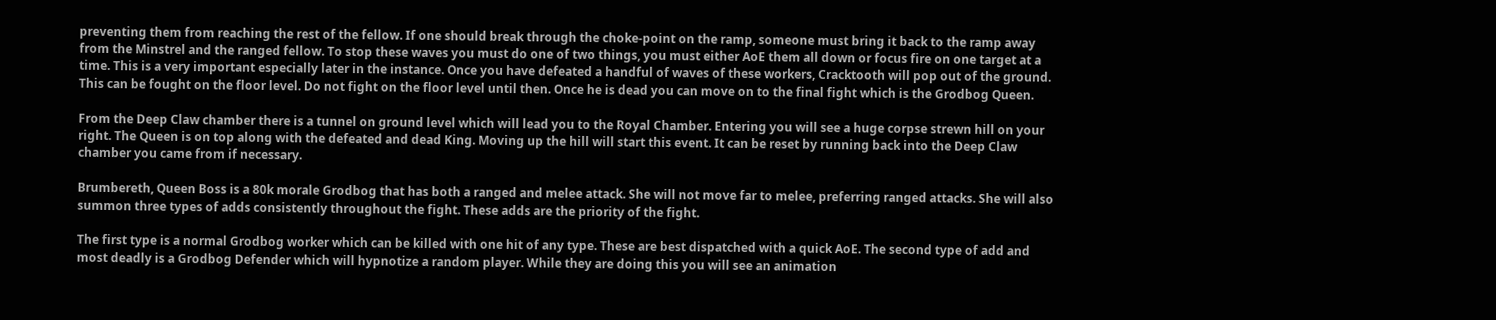preventing them from reaching the rest of the fellow. If one should break through the choke-point on the ramp, someone must bring it back to the ramp away from the Minstrel and the ranged fellow. To stop these waves you must do one of two things, you must either AoE them all down or focus fire on one target at a time. This is a very important especially later in the instance. Once you have defeated a handful of waves of these workers, Cracktooth will pop out of the ground. This can be fought on the floor level. Do not fight on the floor level until then. Once he is dead you can move on to the final fight which is the Grodbog Queen.

From the Deep Claw chamber there is a tunnel on ground level which will lead you to the Royal Chamber. Entering you will see a huge corpse strewn hill on your right. The Queen is on top along with the defeated and dead King. Moving up the hill will start this event. It can be reset by running back into the Deep Claw chamber you came from if necessary.

Brumbereth, Queen Boss is a 80k morale Grodbog that has both a ranged and melee attack. She will not move far to melee, preferring ranged attacks. She will also summon three types of adds consistently throughout the fight. These adds are the priority of the fight.

The first type is a normal Grodbog worker which can be killed with one hit of any type. These are best dispatched with a quick AoE. The second type of add and most deadly is a Grodbog Defender which will hypnotize a random player. While they are doing this you will see an animation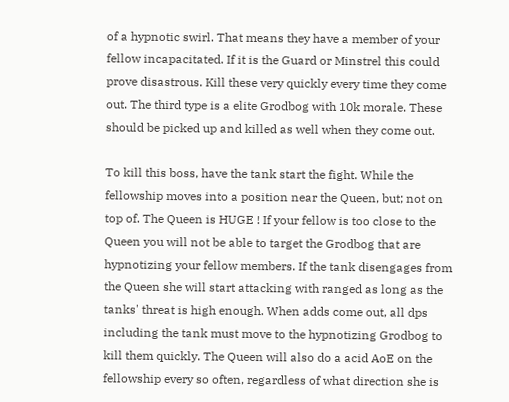of a hypnotic swirl. That means they have a member of your fellow incapacitated. If it is the Guard or Minstrel this could prove disastrous. Kill these very quickly every time they come out. The third type is a elite Grodbog with 10k morale. These should be picked up and killed as well when they come out.

To kill this boss, have the tank start the fight. While the fellowship moves into a position near the Queen, but; not on top of. The Queen is HUGE ! If your fellow is too close to the Queen you will not be able to target the Grodbog that are hypnotizing your fellow members. If the tank disengages from the Queen she will start attacking with ranged as long as the tanks' threat is high enough. When adds come out, all dps including the tank must move to the hypnotizing Grodbog to kill them quickly. The Queen will also do a acid AoE on the fellowship every so often, regardless of what direction she is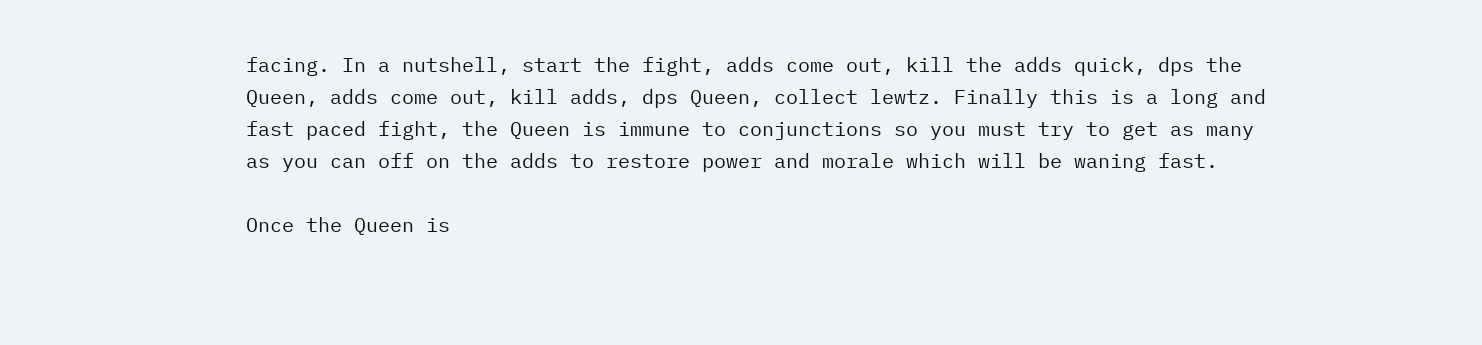facing. In a nutshell, start the fight, adds come out, kill the adds quick, dps the Queen, adds come out, kill adds, dps Queen, collect lewtz. Finally this is a long and fast paced fight, the Queen is immune to conjunctions so you must try to get as many as you can off on the adds to restore power and morale which will be waning fast.

Once the Queen is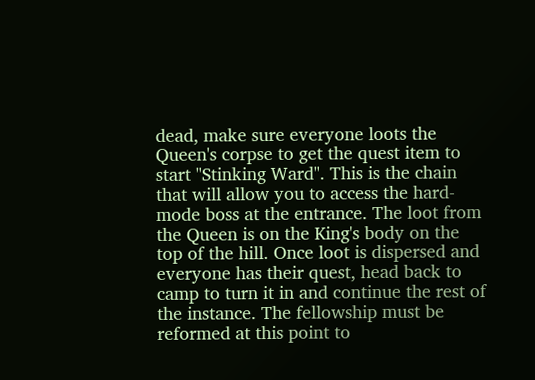dead, make sure everyone loots the Queen's corpse to get the quest item to start "Stinking Ward". This is the chain that will allow you to access the hard-mode boss at the entrance. The loot from the Queen is on the King's body on the top of the hill. Once loot is dispersed and everyone has their quest, head back to camp to turn it in and continue the rest of the instance. The fellowship must be reformed at this point to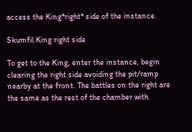access the King*right* side of the instance.

Skumfil King right side

To get to the King, enter the instance, begin clearing the right side avoiding the pit/ramp nearby at the front. The battles on the right are the same as the rest of the chamber with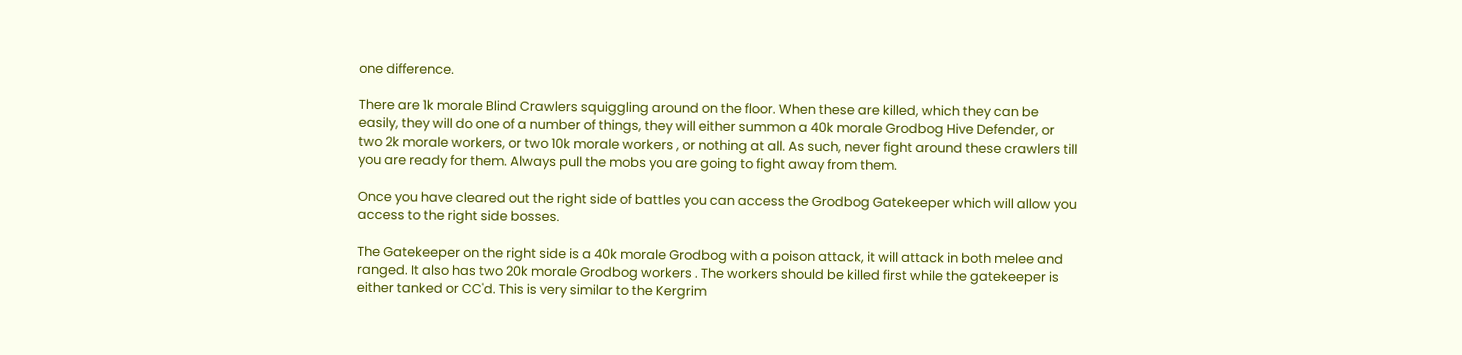one difference.

There are 1k morale Blind Crawlers squiggling around on the floor. When these are killed, which they can be easily, they will do one of a number of things, they will either summon a 40k morale Grodbog Hive Defender, or two 2k morale workers, or two 10k morale workers , or nothing at all. As such, never fight around these crawlers till you are ready for them. Always pull the mobs you are going to fight away from them.

Once you have cleared out the right side of battles you can access the Grodbog Gatekeeper which will allow you access to the right side bosses.

The Gatekeeper on the right side is a 40k morale Grodbog with a poison attack, it will attack in both melee and ranged. It also has two 20k morale Grodbog workers . The workers should be killed first while the gatekeeper is either tanked or CC'd. This is very similar to the Kergrim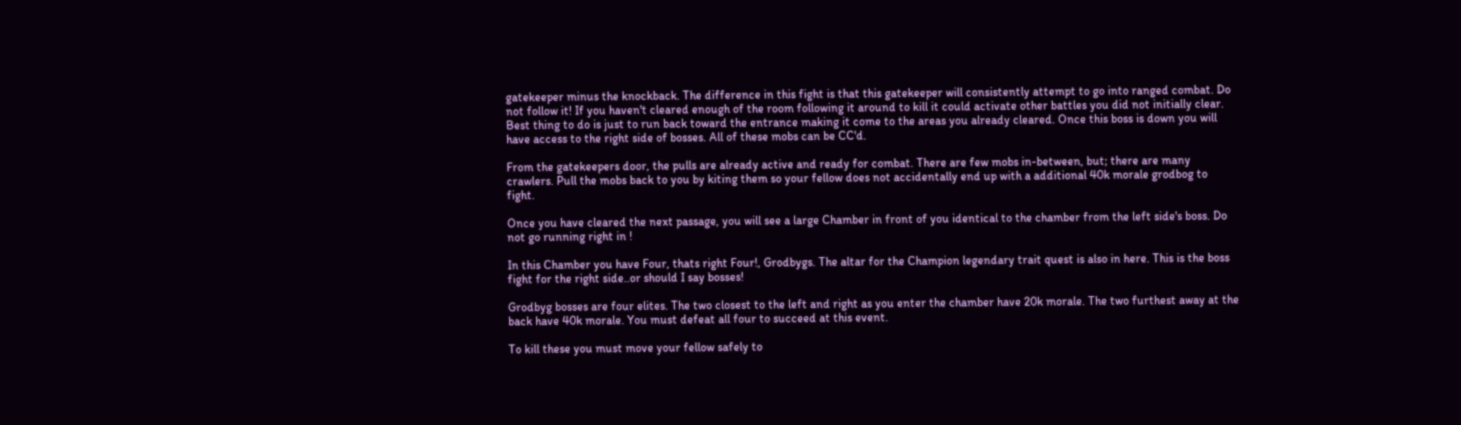gatekeeper minus the knockback. The difference in this fight is that this gatekeeper will consistently attempt to go into ranged combat. Do not follow it! If you haven't cleared enough of the room following it around to kill it could activate other battles you did not initially clear. Best thing to do is just to run back toward the entrance making it come to the areas you already cleared. Once this boss is down you will have access to the right side of bosses. All of these mobs can be CC'd.

From the gatekeepers door, the pulls are already active and ready for combat. There are few mobs in-between, but; there are many crawlers. Pull the mobs back to you by kiting them so your fellow does not accidentally end up with a additional 40k morale grodbog to fight.

Once you have cleared the next passage, you will see a large Chamber in front of you identical to the chamber from the left side's boss. Do not go running right in !

In this Chamber you have Four, thats right Four!, Grodbygs. The altar for the Champion legendary trait quest is also in here. This is the boss fight for the right side..or should I say bosses!

Grodbyg bosses are four elites. The two closest to the left and right as you enter the chamber have 20k morale. The two furthest away at the back have 40k morale. You must defeat all four to succeed at this event.

To kill these you must move your fellow safely to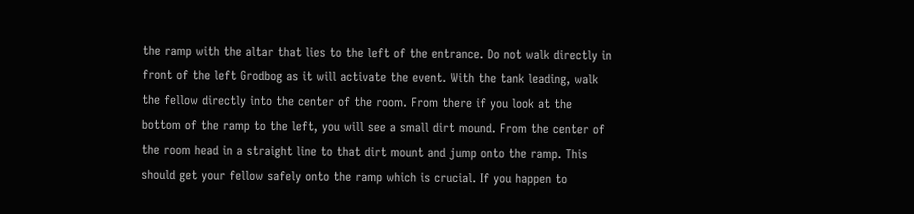the ramp with the altar that lies to the left of the entrance. Do not walk directly in front of the left Grodbog as it will activate the event. With the tank leading, walk the fellow directly into the center of the room. From there if you look at the bottom of the ramp to the left, you will see a small dirt mound. From the center of the room head in a straight line to that dirt mount and jump onto the ramp. This should get your fellow safely onto the ramp which is crucial. If you happen to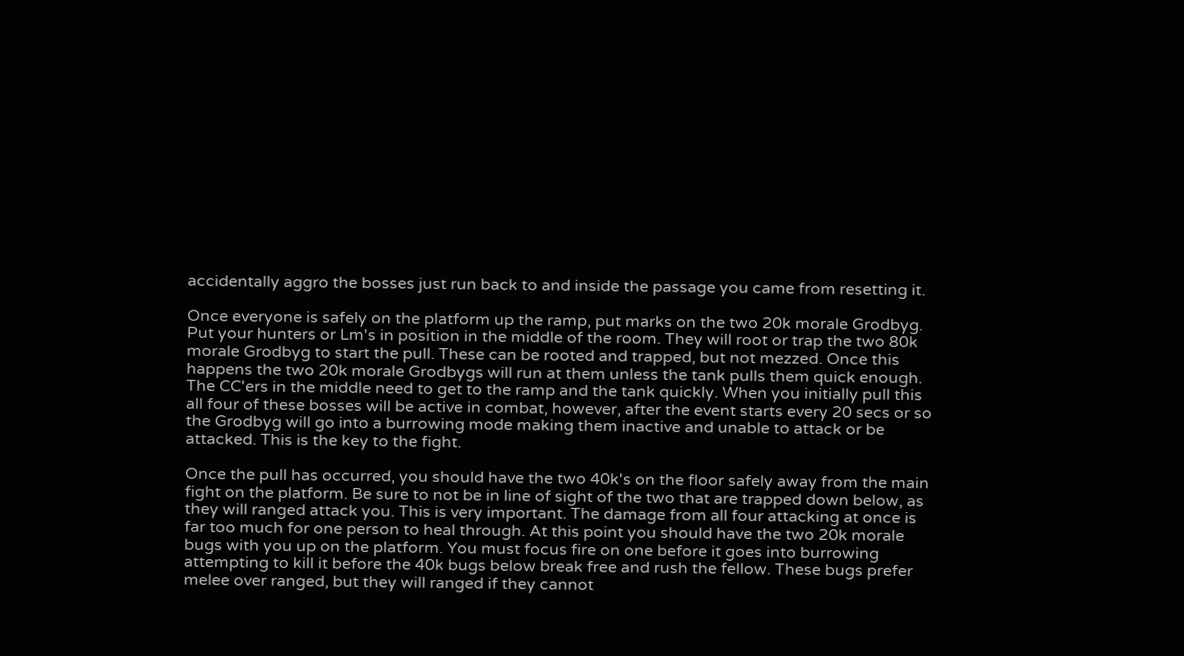accidentally aggro the bosses just run back to and inside the passage you came from resetting it.

Once everyone is safely on the platform up the ramp, put marks on the two 20k morale Grodbyg. Put your hunters or Lm's in position in the middle of the room. They will root or trap the two 80k morale Grodbyg to start the pull. These can be rooted and trapped, but not mezzed. Once this happens the two 20k morale Grodbygs will run at them unless the tank pulls them quick enough. The CC'ers in the middle need to get to the ramp and the tank quickly. When you initially pull this all four of these bosses will be active in combat, however, after the event starts every 20 secs or so the Grodbyg will go into a burrowing mode making them inactive and unable to attack or be attacked. This is the key to the fight.

Once the pull has occurred, you should have the two 40k's on the floor safely away from the main fight on the platform. Be sure to not be in line of sight of the two that are trapped down below, as they will ranged attack you. This is very important. The damage from all four attacking at once is far too much for one person to heal through. At this point you should have the two 20k morale bugs with you up on the platform. You must focus fire on one before it goes into burrowing attempting to kill it before the 40k bugs below break free and rush the fellow. These bugs prefer melee over ranged, but they will ranged if they cannot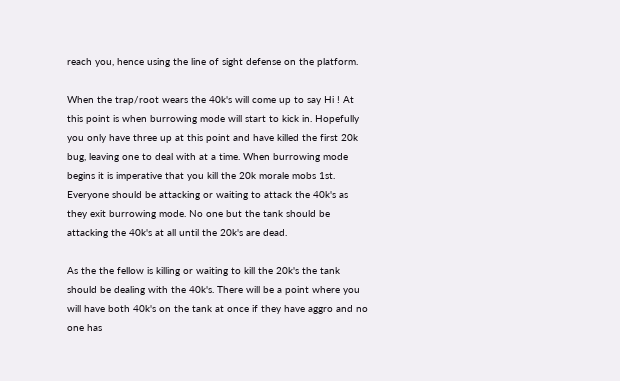reach you, hence using the line of sight defense on the platform.

When the trap/root wears the 40k's will come up to say Hi ! At this point is when burrowing mode will start to kick in. Hopefully you only have three up at this point and have killed the first 20k bug, leaving one to deal with at a time. When burrowing mode begins it is imperative that you kill the 20k morale mobs 1st. Everyone should be attacking or waiting to attack the 40k's as they exit burrowing mode. No one but the tank should be attacking the 40k's at all until the 20k's are dead.

As the the fellow is killing or waiting to kill the 20k's the tank should be dealing with the 40k's. There will be a point where you will have both 40k's on the tank at once if they have aggro and no one has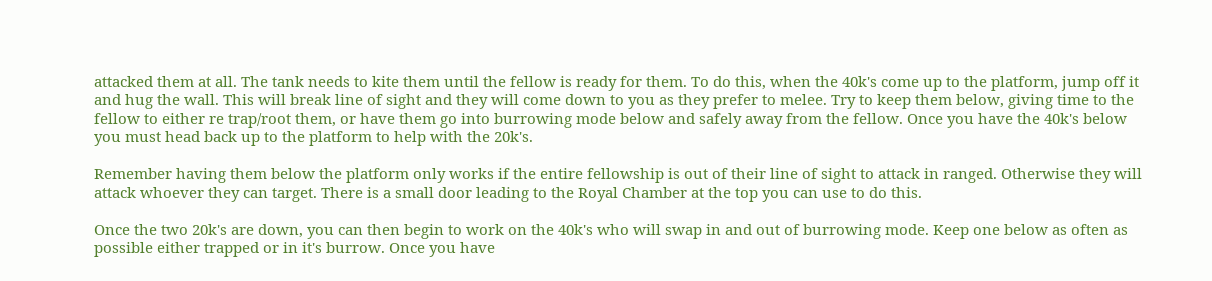attacked them at all. The tank needs to kite them until the fellow is ready for them. To do this, when the 40k's come up to the platform, jump off it and hug the wall. This will break line of sight and they will come down to you as they prefer to melee. Try to keep them below, giving time to the fellow to either re trap/root them, or have them go into burrowing mode below and safely away from the fellow. Once you have the 40k's below you must head back up to the platform to help with the 20k's.

Remember having them below the platform only works if the entire fellowship is out of their line of sight to attack in ranged. Otherwise they will attack whoever they can target. There is a small door leading to the Royal Chamber at the top you can use to do this.

Once the two 20k's are down, you can then begin to work on the 40k's who will swap in and out of burrowing mode. Keep one below as often as possible either trapped or in it's burrow. Once you have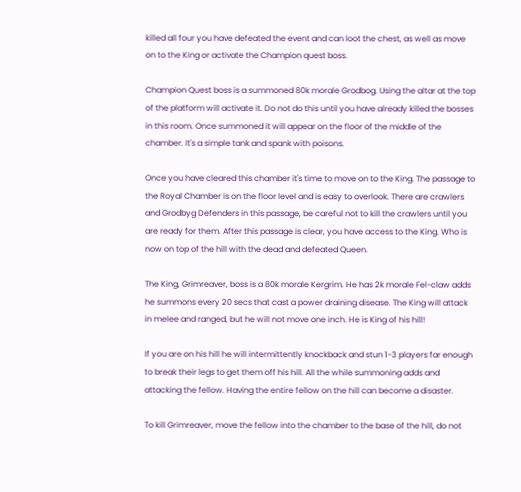killed all four you have defeated the event and can loot the chest, as well as move on to the King or activate the Champion quest boss.

Champion Quest boss is a summoned 80k morale Grodbog. Using the altar at the top of the platform will activate it. Do not do this until you have already killed the bosses in this room. Once summoned it will appear on the floor of the middle of the chamber. It's a simple tank and spank with poisons.

Once you have cleared this chamber it's time to move on to the King. The passage to the Royal Chamber is on the floor level and is easy to overlook. There are crawlers and Grodbyg Defenders in this passage, be careful not to kill the crawlers until you are ready for them. After this passage is clear, you have access to the King. Who is now on top of the hill with the dead and defeated Queen.

The King, Grimreaver, boss is a 80k morale Kergrim. He has 2k morale Fel-claw adds he summons every 20 secs that cast a power draining disease. The King will attack in melee and ranged, but he will not move one inch. He is King of his hill!

If you are on his hill he will intermittently knockback and stun 1-3 players far enough to break their legs to get them off his hill. All the while summoning adds and attacking the fellow. Having the entire fellow on the hill can become a disaster.

To kill Grimreaver, move the fellow into the chamber to the base of the hill, do not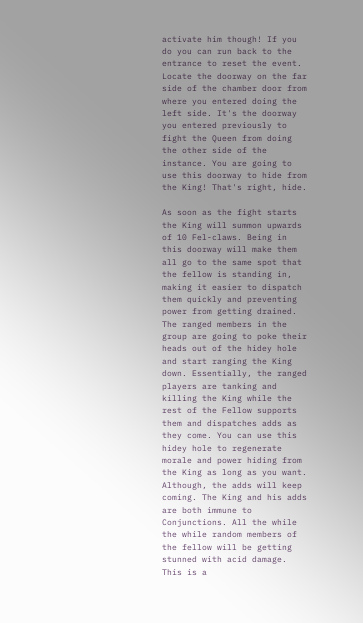activate him though! If you do you can run back to the entrance to reset the event. Locate the doorway on the far side of the chamber door from where you entered doing the left side. It's the doorway you entered previously to fight the Queen from doing the other side of the instance. You are going to use this doorway to hide from the King! That's right, hide.

As soon as the fight starts the King will summon upwards of 10 Fel-claws. Being in this doorway will make them all go to the same spot that the fellow is standing in, making it easier to dispatch them quickly and preventing power from getting drained. The ranged members in the group are going to poke their heads out of the hidey hole and start ranging the King down. Essentially, the ranged players are tanking and killing the King while the rest of the Fellow supports them and dispatches adds as they come. You can use this hidey hole to regenerate morale and power hiding from the King as long as you want. Although, the adds will keep coming. The King and his adds are both immune to Conjunctions. All the while the while random members of the fellow will be getting stunned with acid damage. This is a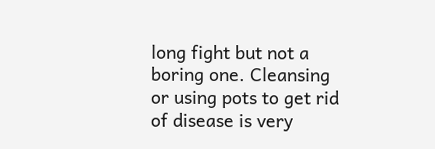long fight but not a boring one. Cleansing or using pots to get rid of disease is very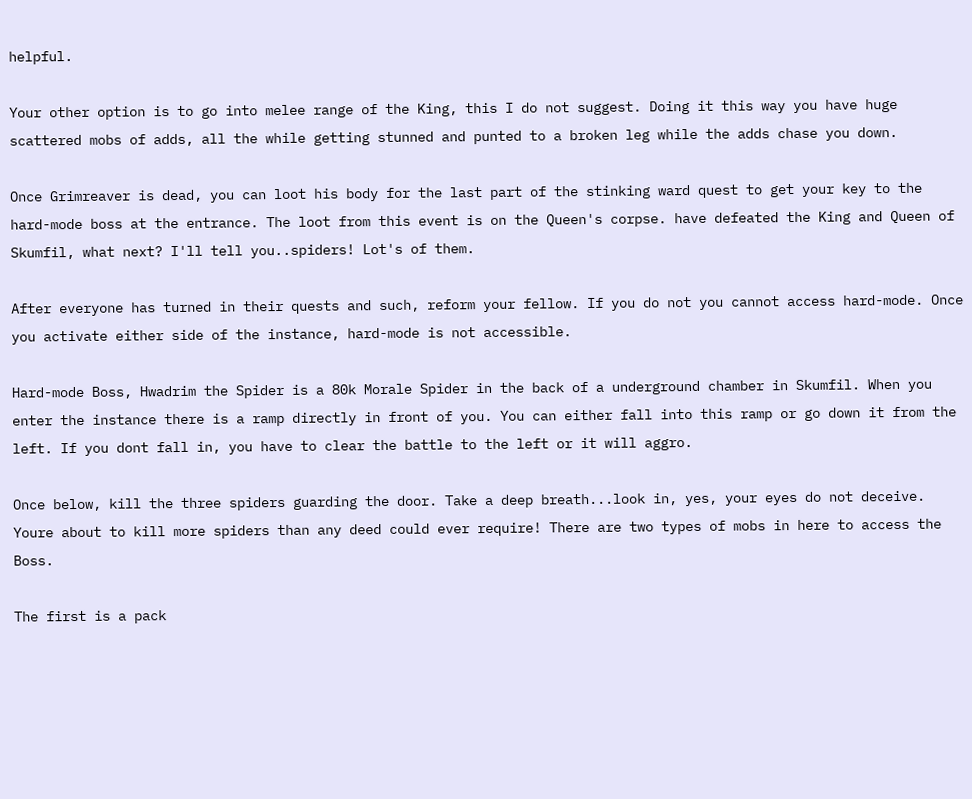helpful.

Your other option is to go into melee range of the King, this I do not suggest. Doing it this way you have huge scattered mobs of adds, all the while getting stunned and punted to a broken leg while the adds chase you down.

Once Grimreaver is dead, you can loot his body for the last part of the stinking ward quest to get your key to the hard-mode boss at the entrance. The loot from this event is on the Queen's corpse. have defeated the King and Queen of Skumfil, what next? I'll tell you..spiders! Lot's of them.

After everyone has turned in their quests and such, reform your fellow. If you do not you cannot access hard-mode. Once you activate either side of the instance, hard-mode is not accessible.

Hard-mode Boss, Hwadrim the Spider is a 80k Morale Spider in the back of a underground chamber in Skumfil. When you enter the instance there is a ramp directly in front of you. You can either fall into this ramp or go down it from the left. If you dont fall in, you have to clear the battle to the left or it will aggro.

Once below, kill the three spiders guarding the door. Take a deep breath...look in, yes, your eyes do not deceive. Youre about to kill more spiders than any deed could ever require! There are two types of mobs in here to access the Boss.

The first is a pack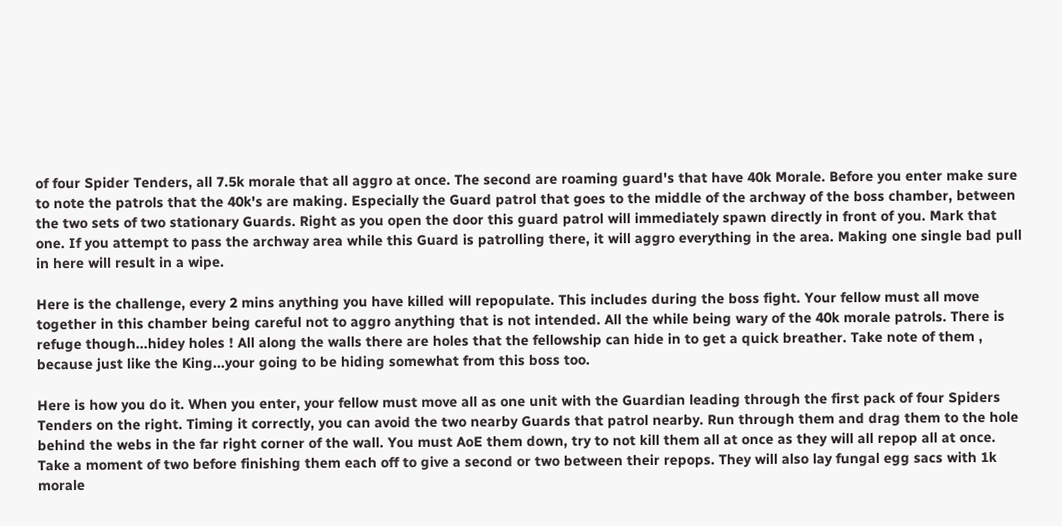of four Spider Tenders, all 7.5k morale that all aggro at once. The second are roaming guard's that have 40k Morale. Before you enter make sure to note the patrols that the 40k's are making. Especially the Guard patrol that goes to the middle of the archway of the boss chamber, between the two sets of two stationary Guards. Right as you open the door this guard patrol will immediately spawn directly in front of you. Mark that one. If you attempt to pass the archway area while this Guard is patrolling there, it will aggro everything in the area. Making one single bad pull in here will result in a wipe.

Here is the challenge, every 2 mins anything you have killed will repopulate. This includes during the boss fight. Your fellow must all move together in this chamber being careful not to aggro anything that is not intended. All the while being wary of the 40k morale patrols. There is refuge though...hidey holes ! All along the walls there are holes that the fellowship can hide in to get a quick breather. Take note of them , because just like the King...your going to be hiding somewhat from this boss too.

Here is how you do it. When you enter, your fellow must move all as one unit with the Guardian leading through the first pack of four Spiders Tenders on the right. Timing it correctly, you can avoid the two nearby Guards that patrol nearby. Run through them and drag them to the hole behind the webs in the far right corner of the wall. You must AoE them down, try to not kill them all at once as they will all repop all at once. Take a moment of two before finishing them each off to give a second or two between their repops. They will also lay fungal egg sacs with 1k morale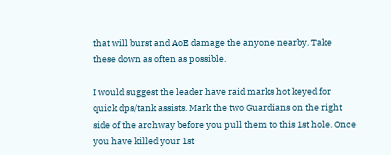that will burst and AoE damage the anyone nearby. Take these down as often as possible.

I would suggest the leader have raid marks hot keyed for quick dps/tank assists. Mark the two Guardians on the right side of the archway before you pull them to this 1st hole. Once you have killed your 1st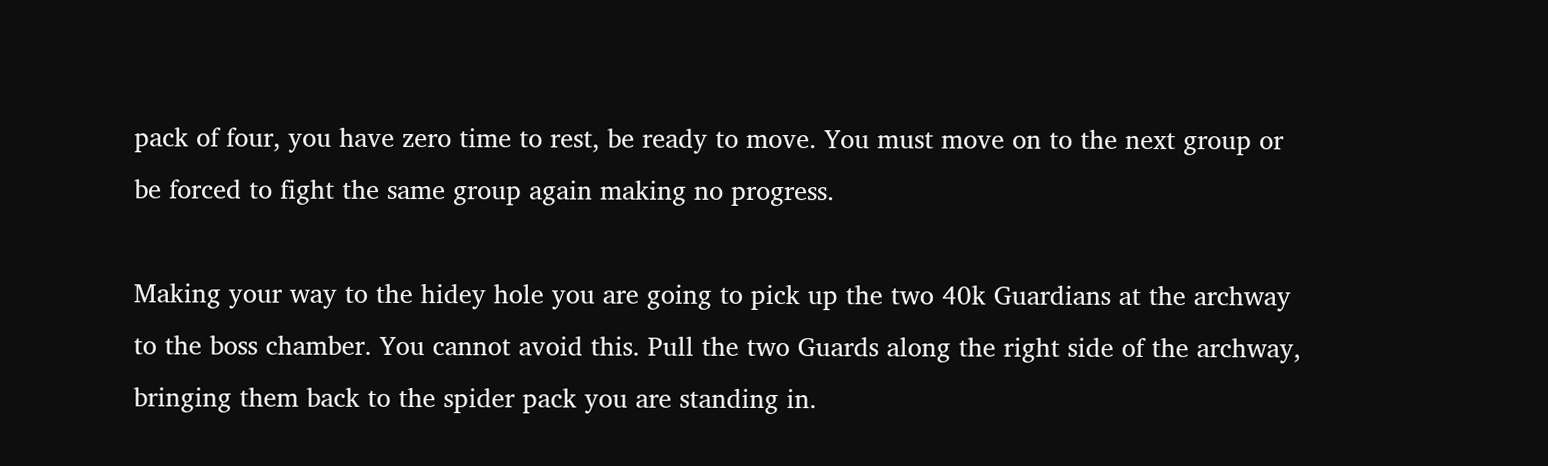pack of four, you have zero time to rest, be ready to move. You must move on to the next group or be forced to fight the same group again making no progress.

Making your way to the hidey hole you are going to pick up the two 40k Guardians at the archway to the boss chamber. You cannot avoid this. Pull the two Guards along the right side of the archway, bringing them back to the spider pack you are standing in.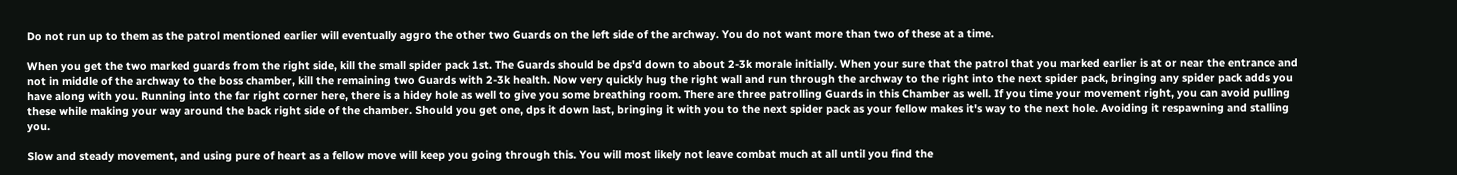Do not run up to them as the patrol mentioned earlier will eventually aggro the other two Guards on the left side of the archway. You do not want more than two of these at a time.

When you get the two marked guards from the right side, kill the small spider pack 1st. The Guards should be dps'd down to about 2-3k morale initially. When your sure that the patrol that you marked earlier is at or near the entrance and not in middle of the archway to the boss chamber, kill the remaining two Guards with 2-3k health. Now very quickly hug the right wall and run through the archway to the right into the next spider pack, bringing any spider pack adds you have along with you. Running into the far right corner here, there is a hidey hole as well to give you some breathing room. There are three patrolling Guards in this Chamber as well. If you time your movement right, you can avoid pulling these while making your way around the back right side of the chamber. Should you get one, dps it down last, bringing it with you to the next spider pack as your fellow makes it's way to the next hole. Avoiding it respawning and stalling you.

Slow and steady movement, and using pure of heart as a fellow move will keep you going through this. You will most likely not leave combat much at all until you find the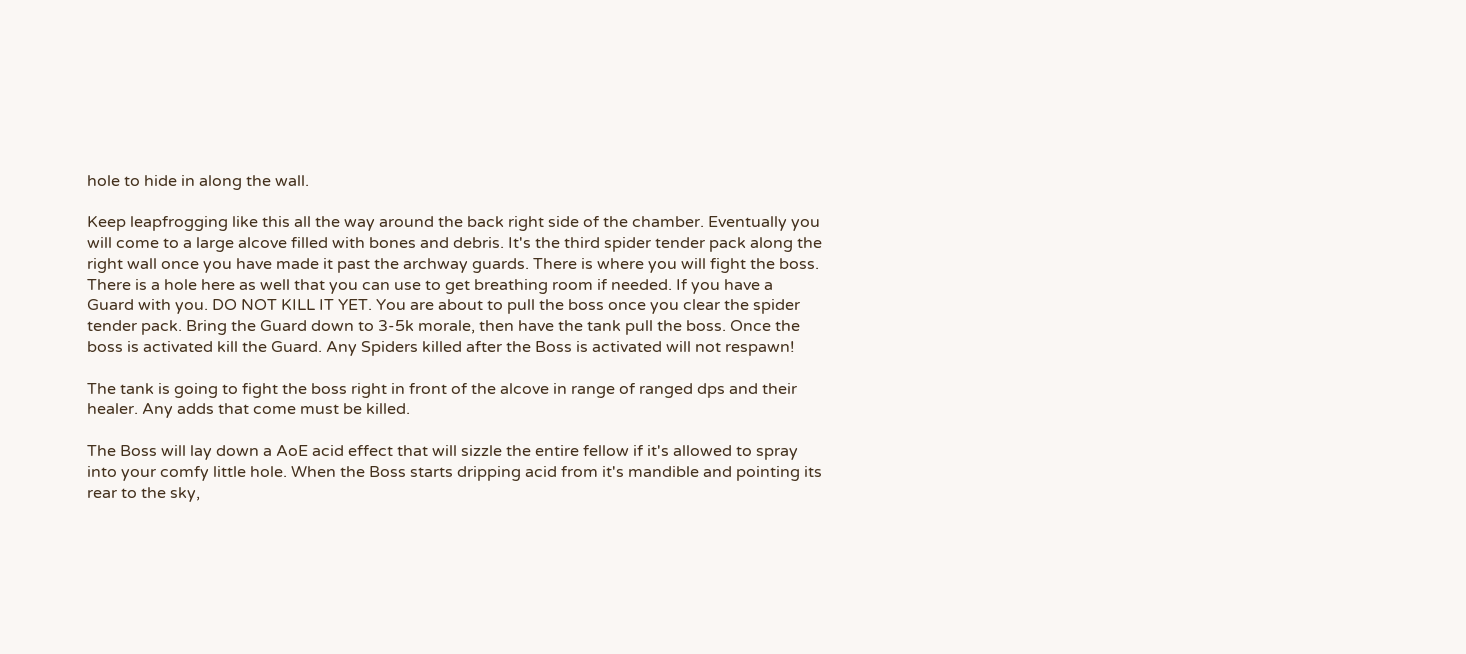hole to hide in along the wall.

Keep leapfrogging like this all the way around the back right side of the chamber. Eventually you will come to a large alcove filled with bones and debris. It's the third spider tender pack along the right wall once you have made it past the archway guards. There is where you will fight the boss. There is a hole here as well that you can use to get breathing room if needed. If you have a Guard with you. DO NOT KILL IT YET. You are about to pull the boss once you clear the spider tender pack. Bring the Guard down to 3-5k morale, then have the tank pull the boss. Once the boss is activated kill the Guard. Any Spiders killed after the Boss is activated will not respawn!

The tank is going to fight the boss right in front of the alcove in range of ranged dps and their healer. Any adds that come must be killed.

The Boss will lay down a AoE acid effect that will sizzle the entire fellow if it's allowed to spray into your comfy little hole. When the Boss starts dripping acid from it's mandible and pointing its rear to the sky,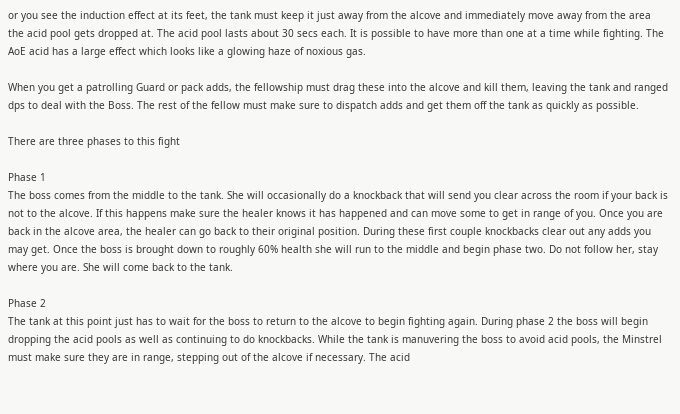or you see the induction effect at its feet, the tank must keep it just away from the alcove and immediately move away from the area the acid pool gets dropped at. The acid pool lasts about 30 secs each. It is possible to have more than one at a time while fighting. The AoE acid has a large effect which looks like a glowing haze of noxious gas.

When you get a patrolling Guard or pack adds, the fellowship must drag these into the alcove and kill them, leaving the tank and ranged dps to deal with the Boss. The rest of the fellow must make sure to dispatch adds and get them off the tank as quickly as possible.

There are three phases to this fight

Phase 1
The boss comes from the middle to the tank. She will occasionally do a knockback that will send you clear across the room if your back is not to the alcove. If this happens make sure the healer knows it has happened and can move some to get in range of you. Once you are back in the alcove area, the healer can go back to their original position. During these first couple knockbacks clear out any adds you may get. Once the boss is brought down to roughly 60% health she will run to the middle and begin phase two. Do not follow her, stay where you are. She will come back to the tank.

Phase 2
The tank at this point just has to wait for the boss to return to the alcove to begin fighting again. During phase 2 the boss will begin dropping the acid pools as well as continuing to do knockbacks. While the tank is manuvering the boss to avoid acid pools, the Minstrel must make sure they are in range, stepping out of the alcove if necessary. The acid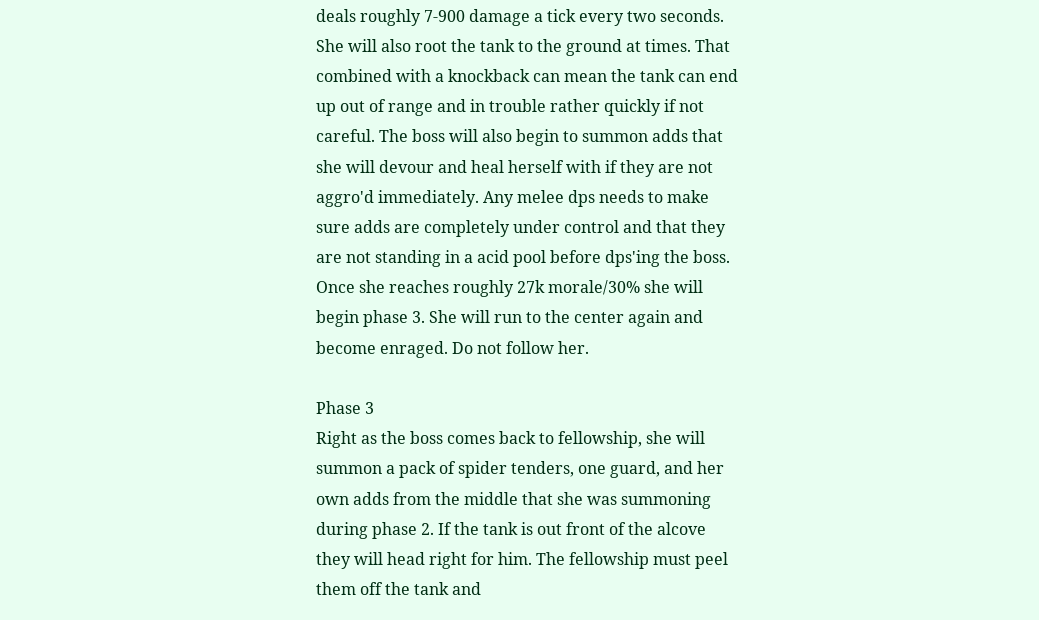deals roughly 7-900 damage a tick every two seconds. She will also root the tank to the ground at times. That combined with a knockback can mean the tank can end up out of range and in trouble rather quickly if not careful. The boss will also begin to summon adds that she will devour and heal herself with if they are not aggro'd immediately. Any melee dps needs to make sure adds are completely under control and that they are not standing in a acid pool before dps'ing the boss. Once she reaches roughly 27k morale/30% she will begin phase 3. She will run to the center again and become enraged. Do not follow her.

Phase 3
Right as the boss comes back to fellowship, she will summon a pack of spider tenders, one guard, and her own adds from the middle that she was summoning during phase 2. If the tank is out front of the alcove they will head right for him. The fellowship must peel them off the tank and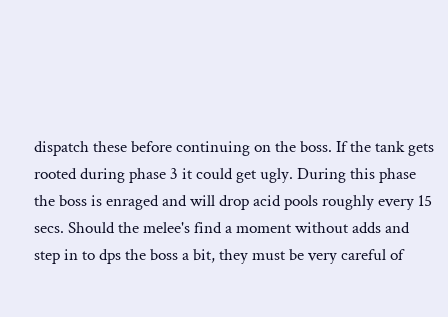dispatch these before continuing on the boss. If the tank gets rooted during phase 3 it could get ugly. During this phase the boss is enraged and will drop acid pools roughly every 15 secs. Should the melee's find a moment without adds and step in to dps the boss a bit, they must be very careful of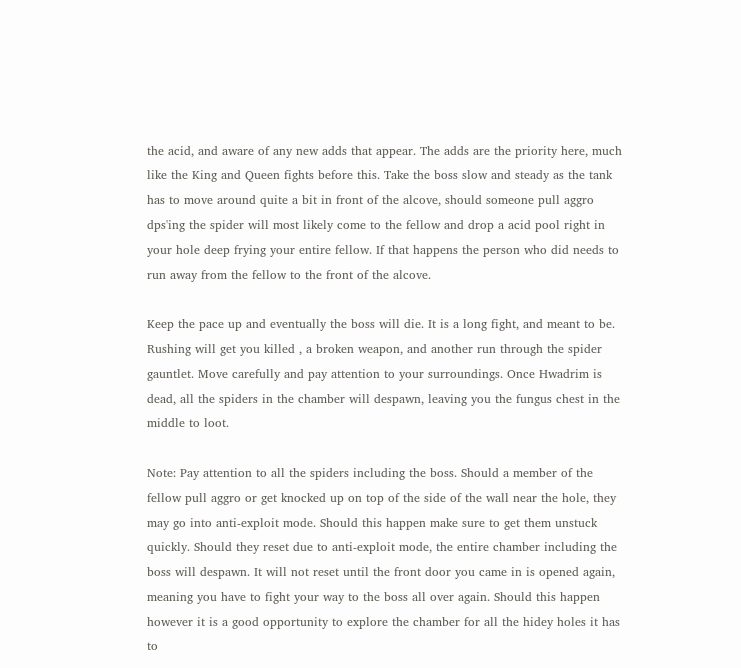the acid, and aware of any new adds that appear. The adds are the priority here, much like the King and Queen fights before this. Take the boss slow and steady as the tank has to move around quite a bit in front of the alcove, should someone pull aggro dps'ing the spider will most likely come to the fellow and drop a acid pool right in your hole deep frying your entire fellow. If that happens the person who did needs to run away from the fellow to the front of the alcove.

Keep the pace up and eventually the boss will die. It is a long fight, and meant to be. Rushing will get you killed , a broken weapon, and another run through the spider gauntlet. Move carefully and pay attention to your surroundings. Once Hwadrim is dead, all the spiders in the chamber will despawn, leaving you the fungus chest in the middle to loot.

Note: Pay attention to all the spiders including the boss. Should a member of the fellow pull aggro or get knocked up on top of the side of the wall near the hole, they may go into anti-exploit mode. Should this happen make sure to get them unstuck quickly. Should they reset due to anti-exploit mode, the entire chamber including the boss will despawn. It will not reset until the front door you came in is opened again, meaning you have to fight your way to the boss all over again. Should this happen however it is a good opportunity to explore the chamber for all the hidey holes it has to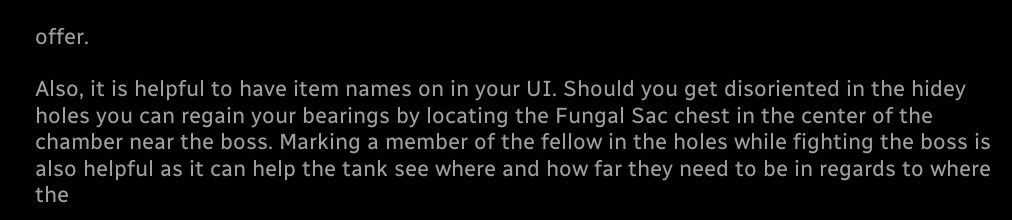offer.

Also, it is helpful to have item names on in your UI. Should you get disoriented in the hidey holes you can regain your bearings by locating the Fungal Sac chest in the center of the chamber near the boss. Marking a member of the fellow in the holes while fighting the boss is also helpful as it can help the tank see where and how far they need to be in regards to where the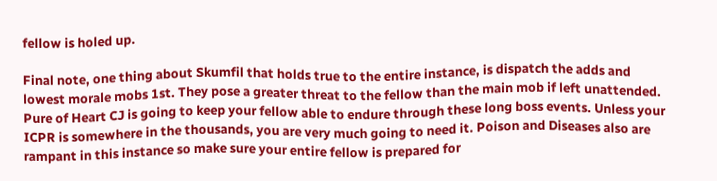fellow is holed up.

Final note, one thing about Skumfil that holds true to the entire instance, is dispatch the adds and lowest morale mobs 1st. They pose a greater threat to the fellow than the main mob if left unattended. Pure of Heart CJ is going to keep your fellow able to endure through these long boss events. Unless your ICPR is somewhere in the thousands, you are very much going to need it. Poison and Diseases also are rampant in this instance so make sure your entire fellow is prepared for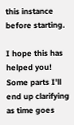this instance before starting.

I hope this has helped you! Some parts I'll end up clarifying as time goes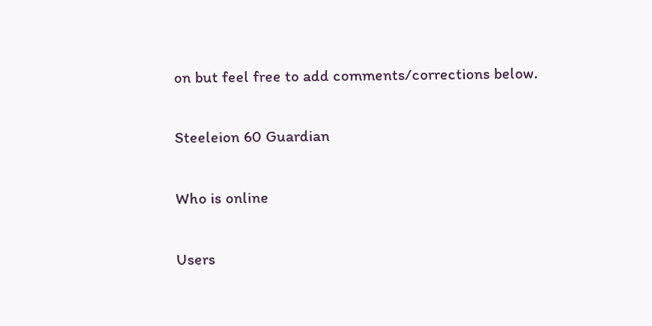on but feel free to add comments/corrections below.

Steeleion 60 Guardian

Who is online

Users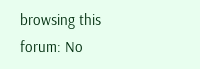browsing this forum: No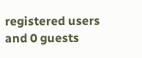registered users and 0 guests